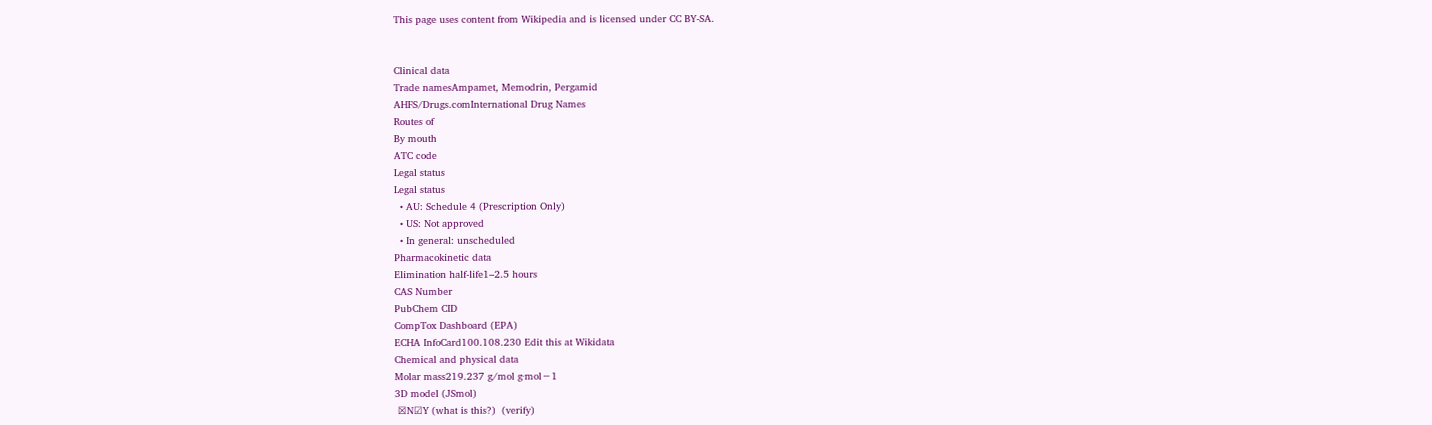This page uses content from Wikipedia and is licensed under CC BY-SA.


Clinical data
Trade namesAmpamet, Memodrin, Pergamid
AHFS/Drugs.comInternational Drug Names
Routes of
By mouth
ATC code
Legal status
Legal status
  • AU: Schedule 4 (Prescription Only)
  • US: Not approved
  • In general: unscheduled
Pharmacokinetic data
Elimination half-life1–2.5 hours
CAS Number
PubChem CID
CompTox Dashboard (EPA)
ECHA InfoCard100.108.230 Edit this at Wikidata
Chemical and physical data
Molar mass219.237 g/mol g·mol−1
3D model (JSmol)
 ☒N☑Y (what is this?)  (verify)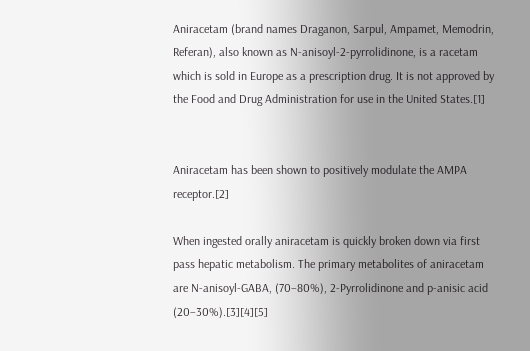Aniracetam (brand names Draganon, Sarpul, Ampamet, Memodrin, Referan), also known as N-anisoyl-2-pyrrolidinone, is a racetam which is sold in Europe as a prescription drug. It is not approved by the Food and Drug Administration for use in the United States.[1]


Aniracetam has been shown to positively modulate the AMPA receptor.[2]

When ingested orally aniracetam is quickly broken down via first pass hepatic metabolism. The primary metabolites of aniracetam are N-anisoyl-GABA, (70–80%), 2-Pyrrolidinone and p-anisic acid (20–30%).[3][4][5]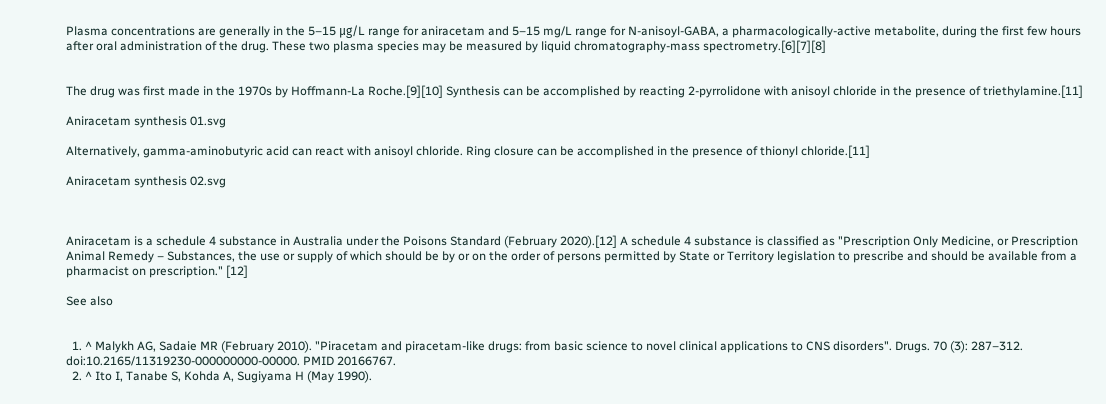Plasma concentrations are generally in the 5–15 μg/L range for aniracetam and 5–15 mg/L range for N-anisoyl-GABA, a pharmacologically-active metabolite, during the first few hours after oral administration of the drug. These two plasma species may be measured by liquid chromatography-mass spectrometry.[6][7][8]


The drug was first made in the 1970s by Hoffmann-La Roche.[9][10] Synthesis can be accomplished by reacting 2-pyrrolidone with anisoyl chloride in the presence of triethylamine.[11]

Aniracetam synthesis 01.svg

Alternatively, gamma-aminobutyric acid can react with anisoyl chloride. Ring closure can be accomplished in the presence of thionyl chloride.[11]

Aniracetam synthesis 02.svg



Aniracetam is a schedule 4 substance in Australia under the Poisons Standard (February 2020).[12] A schedule 4 substance is classified as "Prescription Only Medicine, or Prescription Animal Remedy – Substances, the use or supply of which should be by or on the order of persons permitted by State or Territory legislation to prescribe and should be available from a pharmacist on prescription." [12]

See also


  1. ^ Malykh AG, Sadaie MR (February 2010). "Piracetam and piracetam-like drugs: from basic science to novel clinical applications to CNS disorders". Drugs. 70 (3): 287–312. doi:10.2165/11319230-000000000-00000. PMID 20166767.
  2. ^ Ito I, Tanabe S, Kohda A, Sugiyama H (May 1990).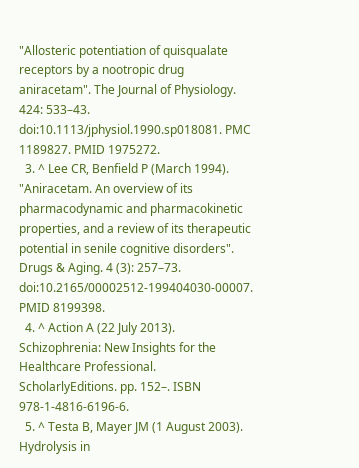"Allosteric potentiation of quisqualate receptors by a nootropic drug aniracetam". The Journal of Physiology. 424: 533–43. doi:10.1113/jphysiol.1990.sp018081. PMC 1189827. PMID 1975272.
  3. ^ Lee CR, Benfield P (March 1994). "Aniracetam. An overview of its pharmacodynamic and pharmacokinetic properties, and a review of its therapeutic potential in senile cognitive disorders". Drugs & Aging. 4 (3): 257–73. doi:10.2165/00002512-199404030-00007. PMID 8199398.
  4. ^ Action A (22 July 2013). Schizophrenia: New Insights for the Healthcare Professional. ScholarlyEditions. pp. 152–. ISBN 978-1-4816-6196-6.
  5. ^ Testa B, Mayer JM (1 August 2003). Hydrolysis in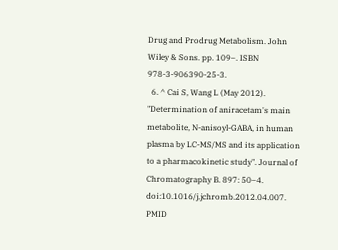Drug and Prodrug Metabolism. John Wiley & Sons. pp. 109–. ISBN 978-3-906390-25-3.
  6. ^ Cai S, Wang L (May 2012). "Determination of aniracetam's main metabolite, N-anisoyl-GABA, in human plasma by LC-MS/MS and its application to a pharmacokinetic study". Journal of Chromatography B. 897: 50–4. doi:10.1016/j.jchromb.2012.04.007. PMID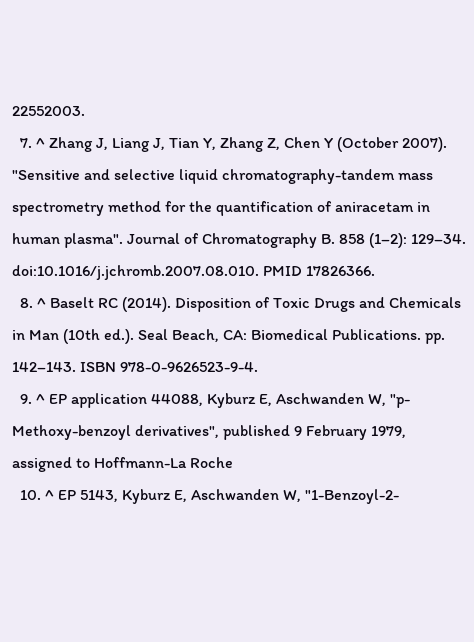22552003.
  7. ^ Zhang J, Liang J, Tian Y, Zhang Z, Chen Y (October 2007). "Sensitive and selective liquid chromatography-tandem mass spectrometry method for the quantification of aniracetam in human plasma". Journal of Chromatography B. 858 (1–2): 129–34. doi:10.1016/j.jchromb.2007.08.010. PMID 17826366.
  8. ^ Baselt RC (2014). Disposition of Toxic Drugs and Chemicals in Man (10th ed.). Seal Beach, CA: Biomedical Publications. pp. 142–143. ISBN 978-0-9626523-9-4.
  9. ^ EP application 44088, Kyburz E, Aschwanden W, "p-Methoxy-benzoyl derivatives", published 9 February 1979, assigned to Hoffmann-La Roche
  10. ^ EP 5143, Kyburz E, Aschwanden W, "1-Benzoyl-2-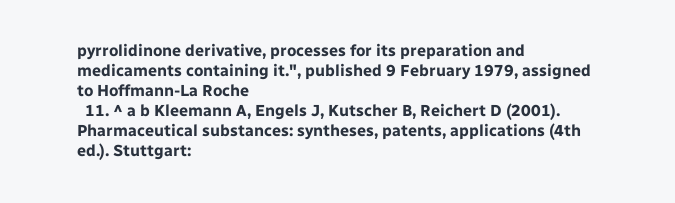pyrrolidinone derivative, processes for its preparation and medicaments containing it.", published 9 February 1979, assigned to Hoffmann-La Roche
  11. ^ a b Kleemann A, Engels J, Kutscher B, Reichert D (2001). Pharmaceutical substances: syntheses, patents, applications (4th ed.). Stuttgart: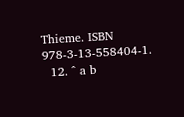Thieme. ISBN 978-3-13-558404-1.
  12. ^ a b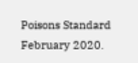Poisons Standard February 2020.